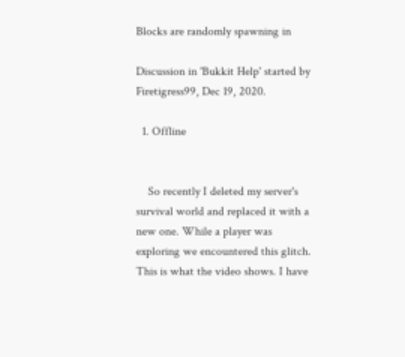Blocks are randomly spawning in

Discussion in 'Bukkit Help' started by Firetigress99, Dec 19, 2020.

  1. Offline


    So recently I deleted my server's survival world and replaced it with a new one. While a player was exploring we encountered this glitch. This is what the video shows. I have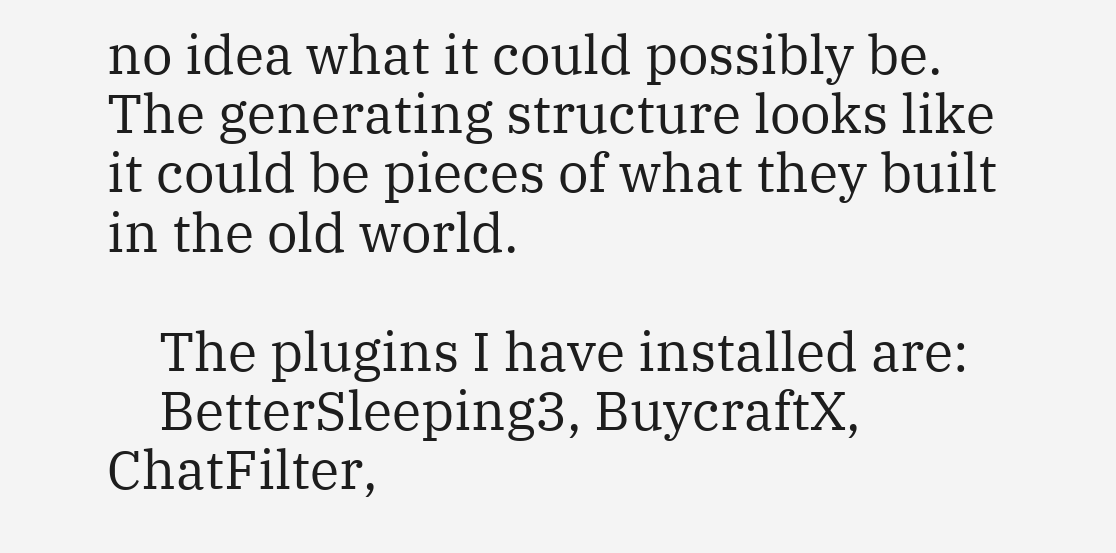no idea what it could possibly be. The generating structure looks like it could be pieces of what they built in the old world.

    The plugins I have installed are:
    BetterSleeping3, BuycraftX, ChatFilter,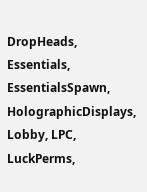DropHeads, Essentials, EssentialsSpawn, HolographicDisplays, Lobby, LPC, LuckPerms,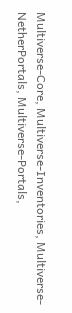Multiverse-Core, Multiverse-Inventories, Multiverse-NetherPortals, Multiverse-Portals,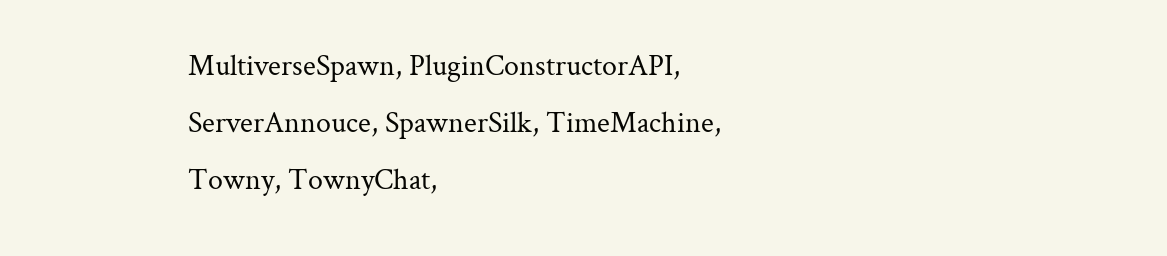MultiverseSpawn, PluginConstructorAPI, ServerAnnouce, SpawnerSilk, TimeMachine, Towny, TownyChat,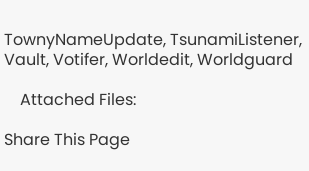TownyNameUpdate, TsunamiListener, Vault, Votifer, Worldedit, Worldguard

    Attached Files:

Share This Page